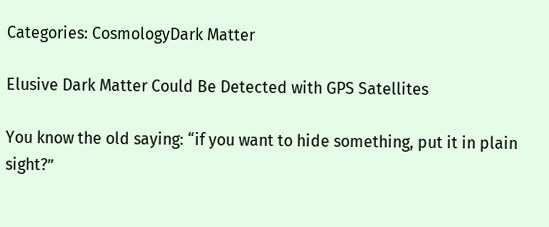Categories: CosmologyDark Matter

Elusive Dark Matter Could Be Detected with GPS Satellites

You know the old saying: “if you want to hide something, put it in plain sight?”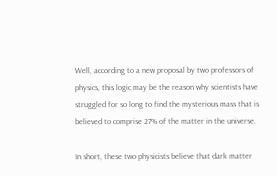Well, according to a new proposal by two professors of physics, this logic may be the reason why scientists have struggled for so long to find the mysterious mass that is believed to comprise 27% of the matter in the universe.

In short, these two physicists believe that dark matter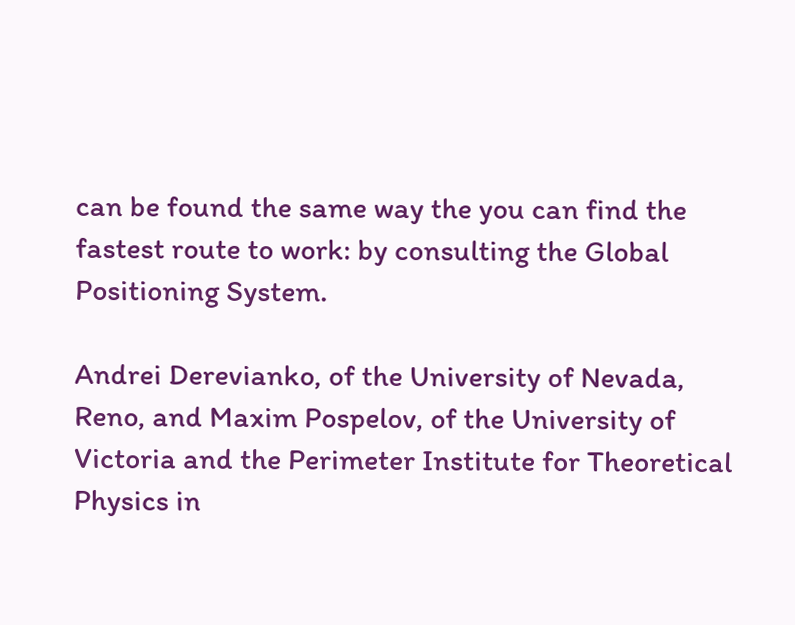can be found the same way the you can find the fastest route to work: by consulting the Global Positioning System.

Andrei Derevianko, of the University of Nevada, Reno, and Maxim Pospelov, of the University of Victoria and the Perimeter Institute for Theoretical Physics in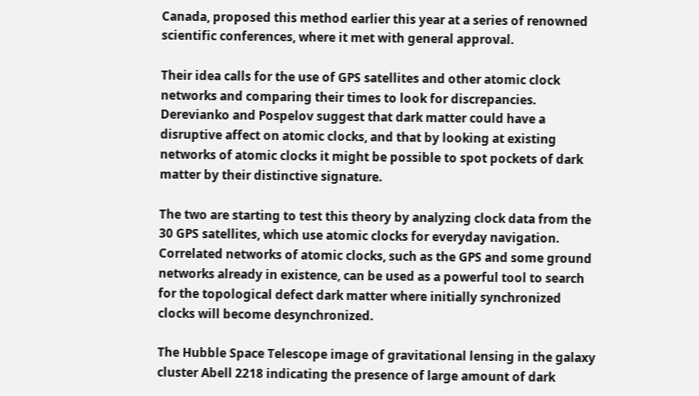Canada, proposed this method earlier this year at a series of renowned scientific conferences, where it met with general approval.

Their idea calls for the use of GPS satellites and other atomic clock networks and comparing their times to look for discrepancies. Derevianko and Pospelov suggest that dark matter could have a disruptive affect on atomic clocks, and that by looking at existing networks of atomic clocks it might be possible to spot pockets of dark matter by their distinctive signature.

The two are starting to test this theory by analyzing clock data from the 30 GPS satellites, which use atomic clocks for everyday navigation. Correlated networks of atomic clocks, such as the GPS and some ground networks already in existence, can be used as a powerful tool to search for the topological defect dark matter where initially synchronized clocks will become desynchronized.

The Hubble Space Telescope image of gravitational lensing in the galaxy cluster Abell 2218 indicating the presence of large amount of dark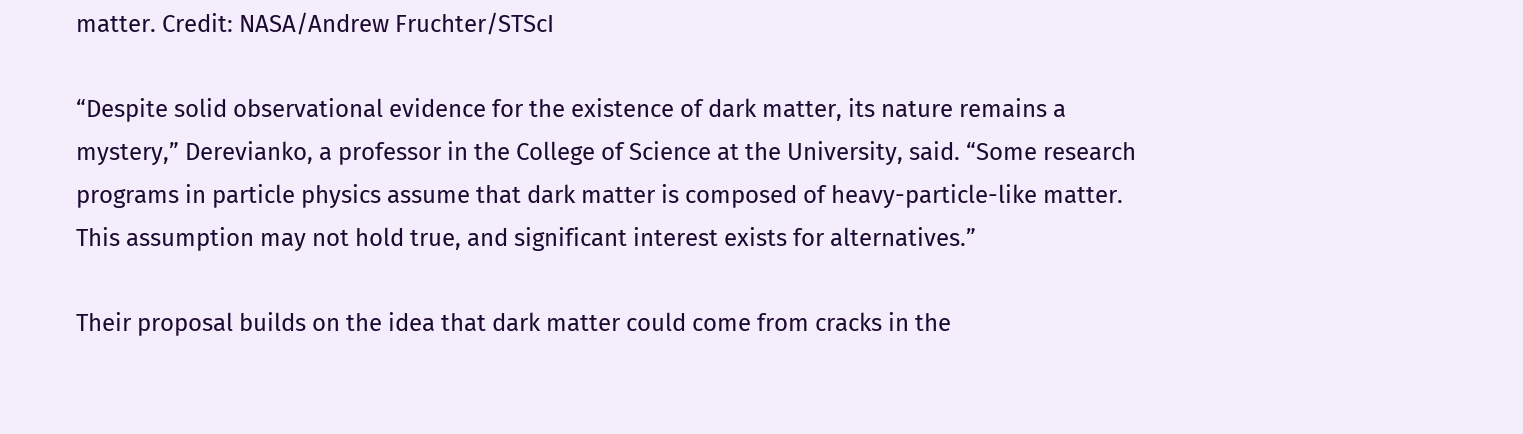matter. Credit: NASA/Andrew Fruchter/STScI

“Despite solid observational evidence for the existence of dark matter, its nature remains a mystery,” Derevianko, a professor in the College of Science at the University, said. “Some research programs in particle physics assume that dark matter is composed of heavy-particle-like matter. This assumption may not hold true, and significant interest exists for alternatives.”

Their proposal builds on the idea that dark matter could come from cracks in the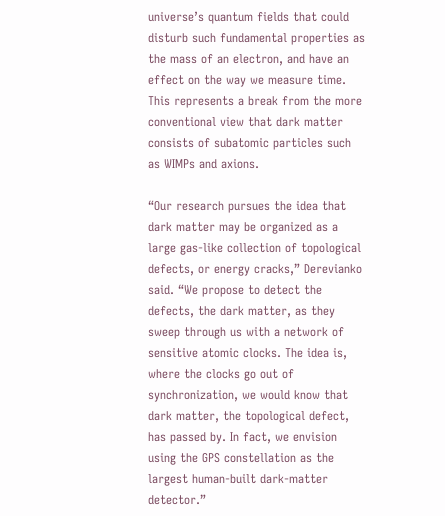universe’s quantum fields that could disturb such fundamental properties as the mass of an electron, and have an effect on the way we measure time. This represents a break from the more conventional view that dark matter consists of subatomic particles such as WIMPs and axions.

“Our research pursues the idea that dark matter may be organized as a large gas-like collection of topological defects, or energy cracks,” Derevianko said. “We propose to detect the defects, the dark matter, as they sweep through us with a network of sensitive atomic clocks. The idea is, where the clocks go out of synchronization, we would know that dark matter, the topological defect, has passed by. In fact, we envision using the GPS constellation as the largest human-built dark-matter detector.”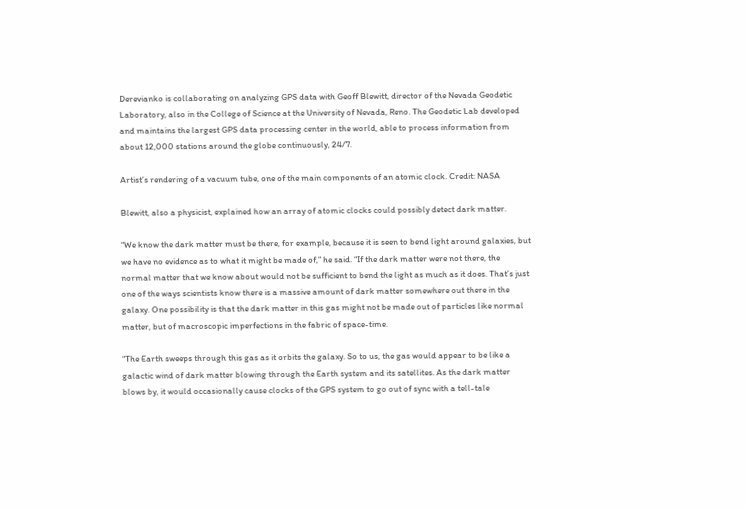Derevianko is collaborating on analyzing GPS data with Geoff Blewitt, director of the Nevada Geodetic Laboratory, also in the College of Science at the University of Nevada, Reno. The Geodetic Lab developed and maintains the largest GPS data processing center in the world, able to process information from about 12,000 stations around the globe continuously, 24/7.

Artist’s rendering of a vacuum tube, one of the main components of an atomic clock. Credit: NASA

Blewitt, also a physicist, explained how an array of atomic clocks could possibly detect dark matter.

“We know the dark matter must be there, for example, because it is seen to bend light around galaxies, but we have no evidence as to what it might be made of,” he said. “If the dark matter were not there, the normal matter that we know about would not be sufficient to bend the light as much as it does. That’s just one of the ways scientists know there is a massive amount of dark matter somewhere out there in the galaxy. One possibility is that the dark matter in this gas might not be made out of particles like normal matter, but of macroscopic imperfections in the fabric of space-time.

“The Earth sweeps through this gas as it orbits the galaxy. So to us, the gas would appear to be like a galactic wind of dark matter blowing through the Earth system and its satellites. As the dark matter blows by, it would occasionally cause clocks of the GPS system to go out of sync with a tell-tale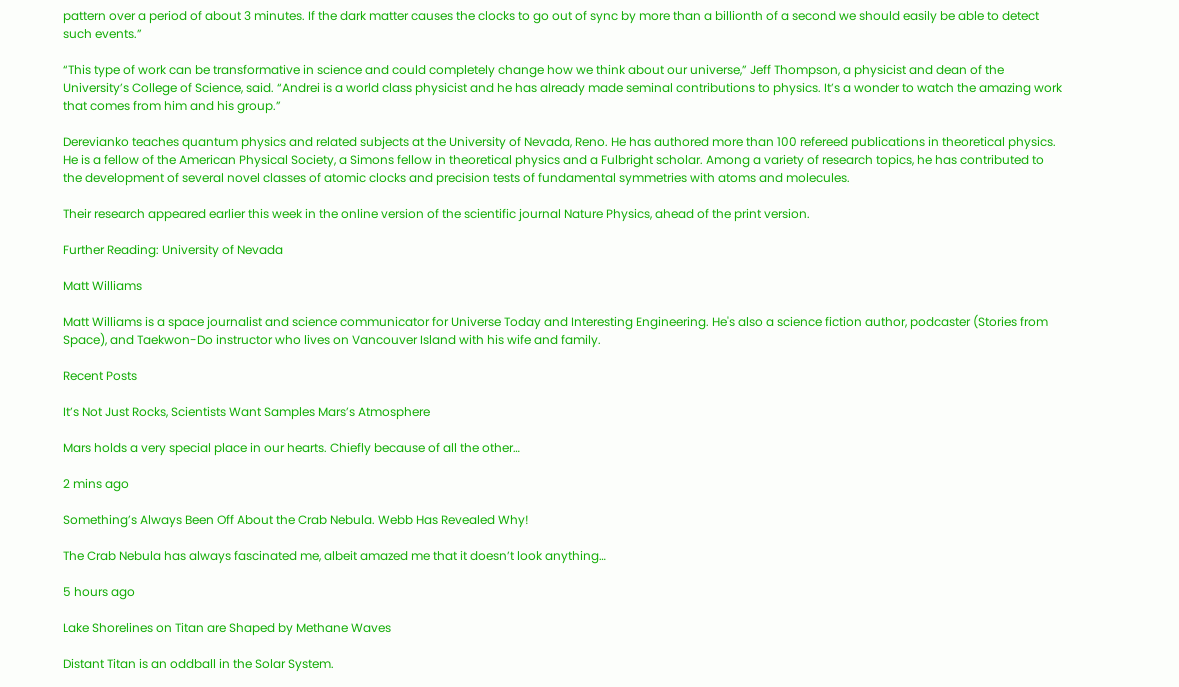pattern over a period of about 3 minutes. If the dark matter causes the clocks to go out of sync by more than a billionth of a second we should easily be able to detect such events.”

“This type of work can be transformative in science and could completely change how we think about our universe,” Jeff Thompson, a physicist and dean of the University’s College of Science, said. “Andrei is a world class physicist and he has already made seminal contributions to physics. It’s a wonder to watch the amazing work that comes from him and his group.”

Derevianko teaches quantum physics and related subjects at the University of Nevada, Reno. He has authored more than 100 refereed publications in theoretical physics. He is a fellow of the American Physical Society, a Simons fellow in theoretical physics and a Fulbright scholar. Among a variety of research topics, he has contributed to the development of several novel classes of atomic clocks and precision tests of fundamental symmetries with atoms and molecules.

Their research appeared earlier this week in the online version of the scientific journal Nature Physics, ahead of the print version.

Further Reading: University of Nevada

Matt Williams

Matt Williams is a space journalist and science communicator for Universe Today and Interesting Engineering. He's also a science fiction author, podcaster (Stories from Space), and Taekwon-Do instructor who lives on Vancouver Island with his wife and family.

Recent Posts

It’s Not Just Rocks, Scientists Want Samples Mars’s Atmosphere

Mars holds a very special place in our hearts. Chiefly because of all the other…

2 mins ago

Something’s Always Been Off About the Crab Nebula. Webb Has Revealed Why!

The Crab Nebula has always fascinated me, albeit amazed me that it doesn’t look anything…

5 hours ago

Lake Shorelines on Titan are Shaped by Methane Waves

Distant Titan is an oddball in the Solar System.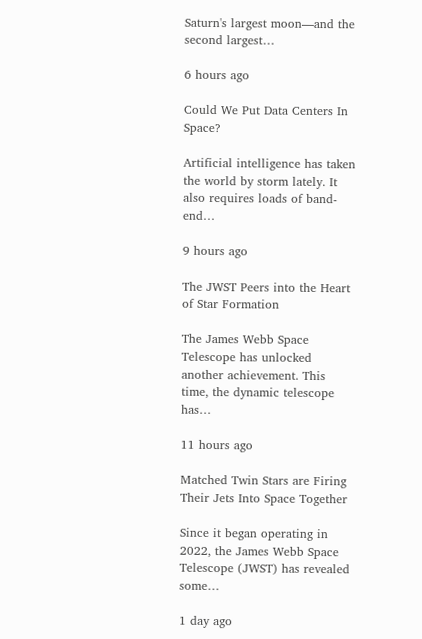Saturn's largest moon—and the second largest…

6 hours ago

Could We Put Data Centers In Space?

Artificial intelligence has taken the world by storm lately. It also requires loads of band-end…

9 hours ago

The JWST Peers into the Heart of Star Formation

The James Webb Space Telescope has unlocked another achievement. This time, the dynamic telescope has…

11 hours ago

Matched Twin Stars are Firing Their Jets Into Space Together

Since it began operating in 2022, the James Webb Space Telescope (JWST) has revealed some…

1 day ago